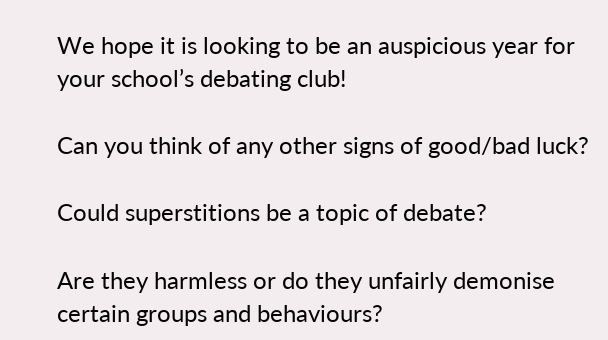We hope it is looking to be an auspicious year for your school’s debating club!

Can you think of any other signs of good/bad luck?

Could superstitions be a topic of debate?

Are they harmless or do they unfairly demonise certain groups and behaviours?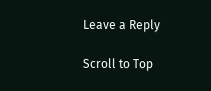Leave a Reply

Scroll to Top